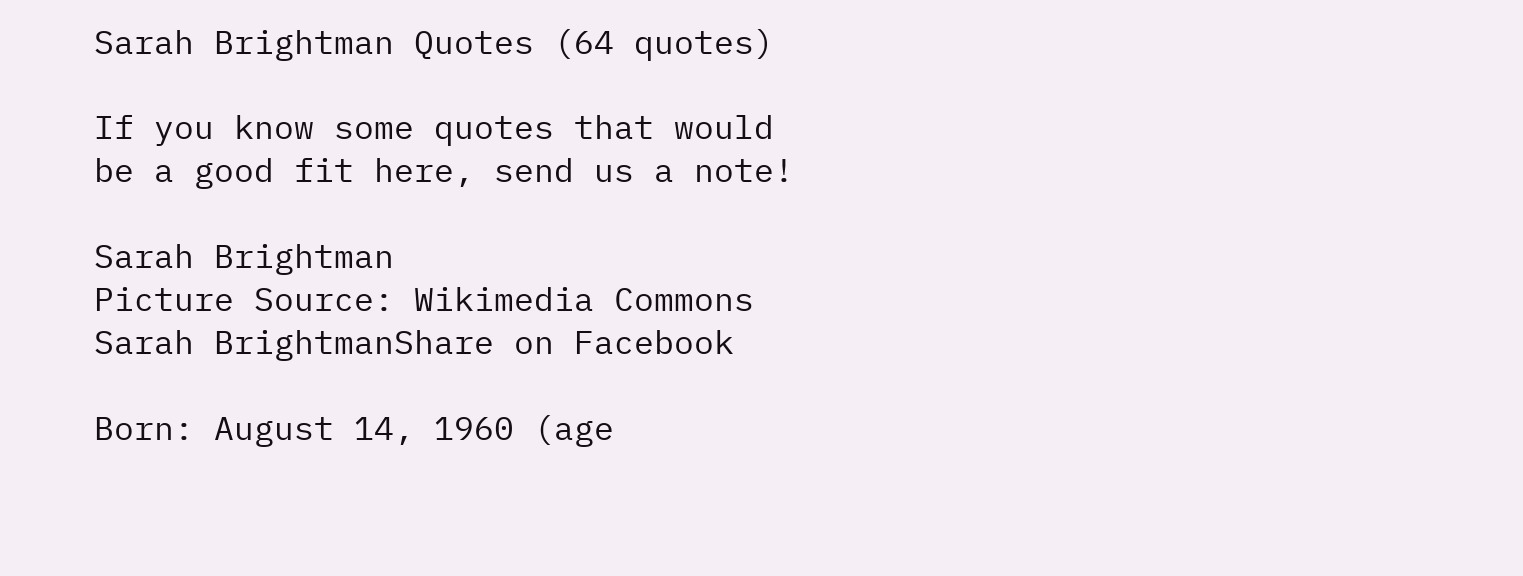Sarah Brightman Quotes (64 quotes)

If you know some quotes that would be a good fit here, send us a note!

Sarah Brightman
Picture Source: Wikimedia Commons
Sarah BrightmanShare on Facebook

Born: August 14, 1960 (age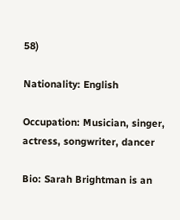58)

Nationality: English

Occupation: Musician, singer, actress, songwriter, dancer

Bio: Sarah Brightman is an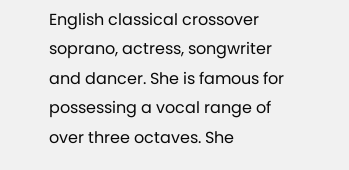English classical crossover soprano, actress, songwriter and dancer. She is famous for possessing a vocal range of over three octaves. She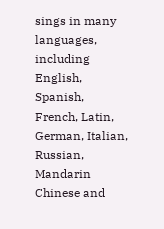sings in many languages, including English, Spanish, French, Latin, German, Italian, Russian, Mandarin Chinese and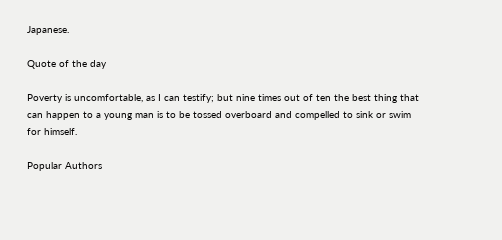Japanese.

Quote of the day

Poverty is uncomfortable, as I can testify; but nine times out of ten the best thing that can happen to a young man is to be tossed overboard and compelled to sink or swim for himself.

Popular Authors